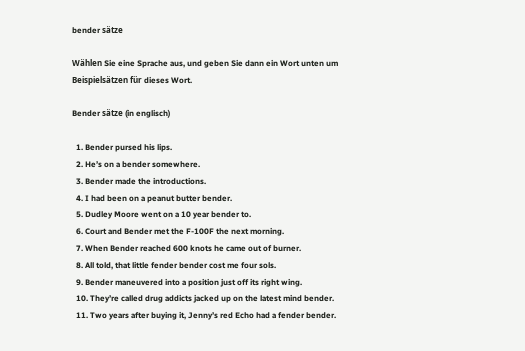bender sätze

Wählen Sie eine Sprache aus, und geben Sie dann ein Wort unten um Beispielsätzen für dieses Wort.

Bender sätze (in englisch)

  1. Bender pursed his lips.
  2. He’s on a bender somewhere.
  3. Bender made the introductions.
  4. I had been on a peanut butter bender.
  5. Dudley Moore went on a 10 year bender to.
  6. Court and Bender met the F-100F the next morning.
  7. When Bender reached 600 knots he came out of burner.
  8. All told, that little fender bender cost me four sols.
  9. Bender maneuvered into a position just off its right wing.
  10. They’re called drug addicts jacked up on the latest mind bender.
  11. Two years after buying it, Jenny’s red Echo had a fender bender.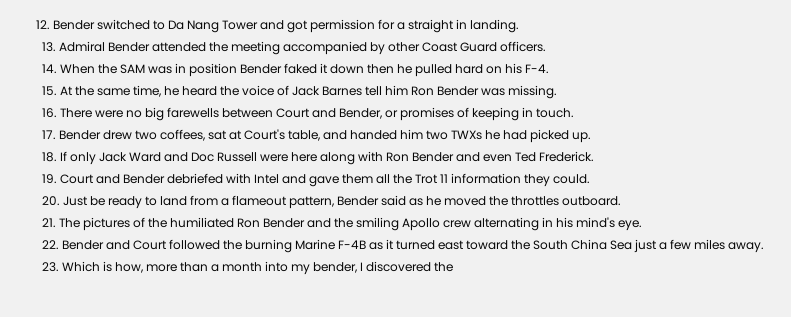12. Bender switched to Da Nang Tower and got permission for a straight in landing.
  13. Admiral Bender attended the meeting accompanied by other Coast Guard officers.
  14. When the SAM was in position Bender faked it down then he pulled hard on his F-4.
  15. At the same time, he heard the voice of Jack Barnes tell him Ron Bender was missing.
  16. There were no big farewells between Court and Bender, or promises of keeping in touch.
  17. Bender drew two coffees, sat at Court's table, and handed him two TWXs he had picked up.
  18. If only Jack Ward and Doc Russell were here along with Ron Bender and even Ted Frederick.
  19. Court and Bender debriefed with Intel and gave them all the Trot 11 information they could.
  20. Just be ready to land from a flameout pattern, Bender said as he moved the throttles outboard.
  21. The pictures of the humiliated Ron Bender and the smiling Apollo crew alternating in his mind's eye.
  22. Bender and Court followed the burning Marine F-4B as it turned east toward the South China Sea just a few miles away.
  23. Which is how, more than a month into my bender, I discovered the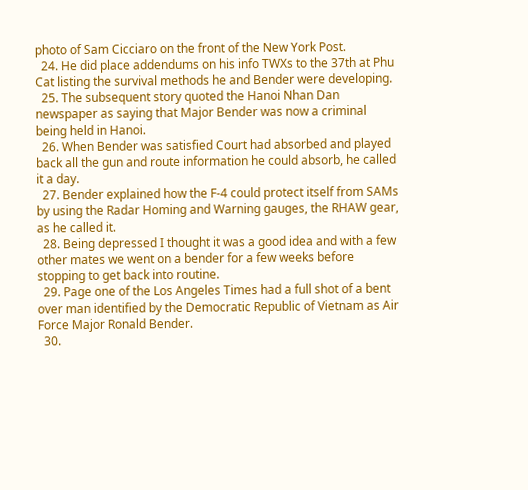photo of Sam Cicciaro on the front of the New York Post.
  24. He did place addendums on his info TWXs to the 37th at Phu Cat listing the survival methods he and Bender were developing.
  25. The subsequent story quoted the Hanoi Nhan Dan newspaper as saying that Major Bender was now a criminal being held in Hanoi.
  26. When Bender was satisfied Court had absorbed and played back all the gun and route information he could absorb, he called it a day.
  27. Bender explained how the F-4 could protect itself from SAMs by using the Radar Homing and Warning gauges, the RHAW gear, as he called it.
  28. Being depressed I thought it was a good idea and with a few other mates we went on a bender for a few weeks before stopping to get back into routine.
  29. Page one of the Los Angeles Times had a full shot of a bent over man identified by the Democratic Republic of Vietnam as Air Force Major Ronald Bender.
  30.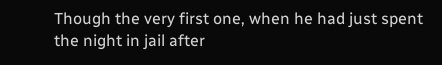Though the very first one, when he had just spent the night in jail after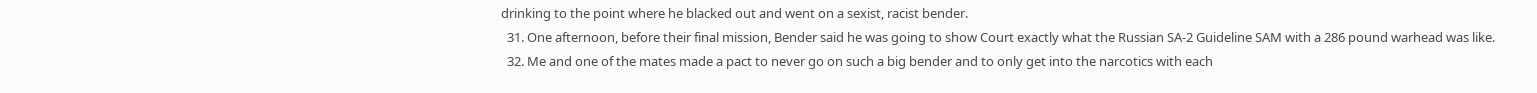drinking to the point where he blacked out and went on a sexist, racist bender.
  31. One afternoon, before their final mission, Bender said he was going to show Court exactly what the Russian SA-2 Guideline SAM with a 286 pound warhead was like.
  32. Me and one of the mates made a pact to never go on such a big bender and to only get into the narcotics with each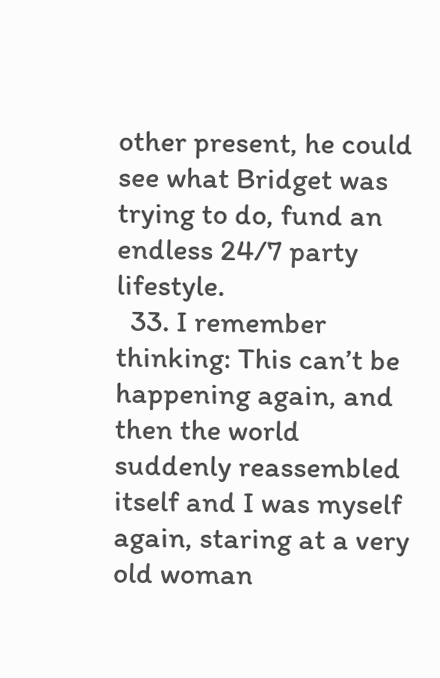other present, he could see what Bridget was trying to do, fund an endless 24/7 party lifestyle.
  33. I remember thinking: This can’t be happening again, and then the world suddenly reassembled itself and I was myself again, staring at a very old woman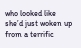who looked like she’d just woken up from a terrific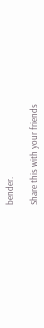bender.

Share this with your friends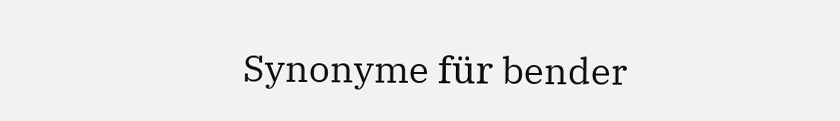Synonyme für bender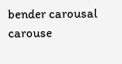bender carousal carouse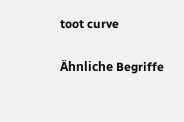toot curve

Ähnliche Begriffe